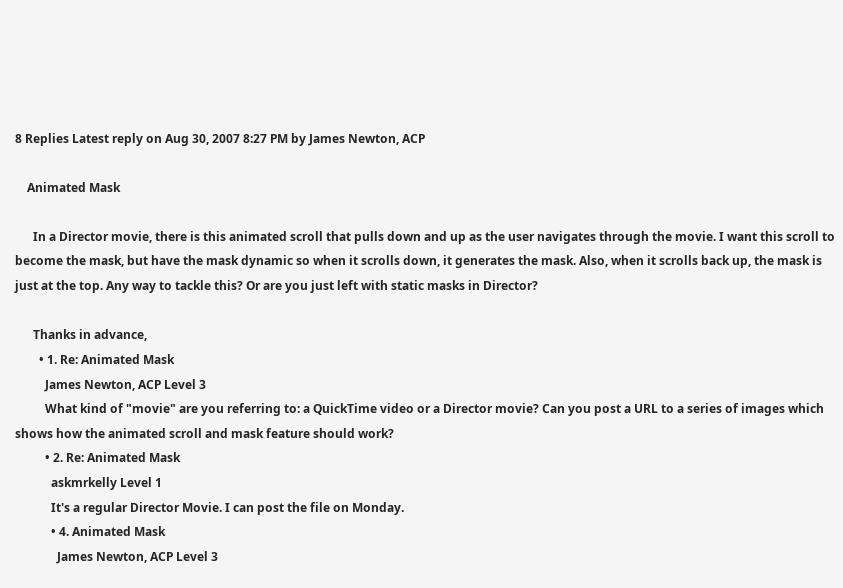8 Replies Latest reply on Aug 30, 2007 8:27 PM by James Newton, ACP

    Animated Mask

      In a Director movie, there is this animated scroll that pulls down and up as the user navigates through the movie. I want this scroll to become the mask, but have the mask dynamic so when it scrolls down, it generates the mask. Also, when it scrolls back up, the mask is just at the top. Any way to tackle this? Or are you just left with static masks in Director?

      Thanks in advance,
        • 1. Re: Animated Mask
          James Newton, ACP Level 3
          What kind of "movie" are you referring to: a QuickTime video or a Director movie? Can you post a URL to a series of images which shows how the animated scroll and mask feature should work?
          • 2. Re: Animated Mask
            askmrkelly Level 1
            It's a regular Director Movie. I can post the file on Monday.
            • 4. Animated Mask
              James Newton, ACP Level 3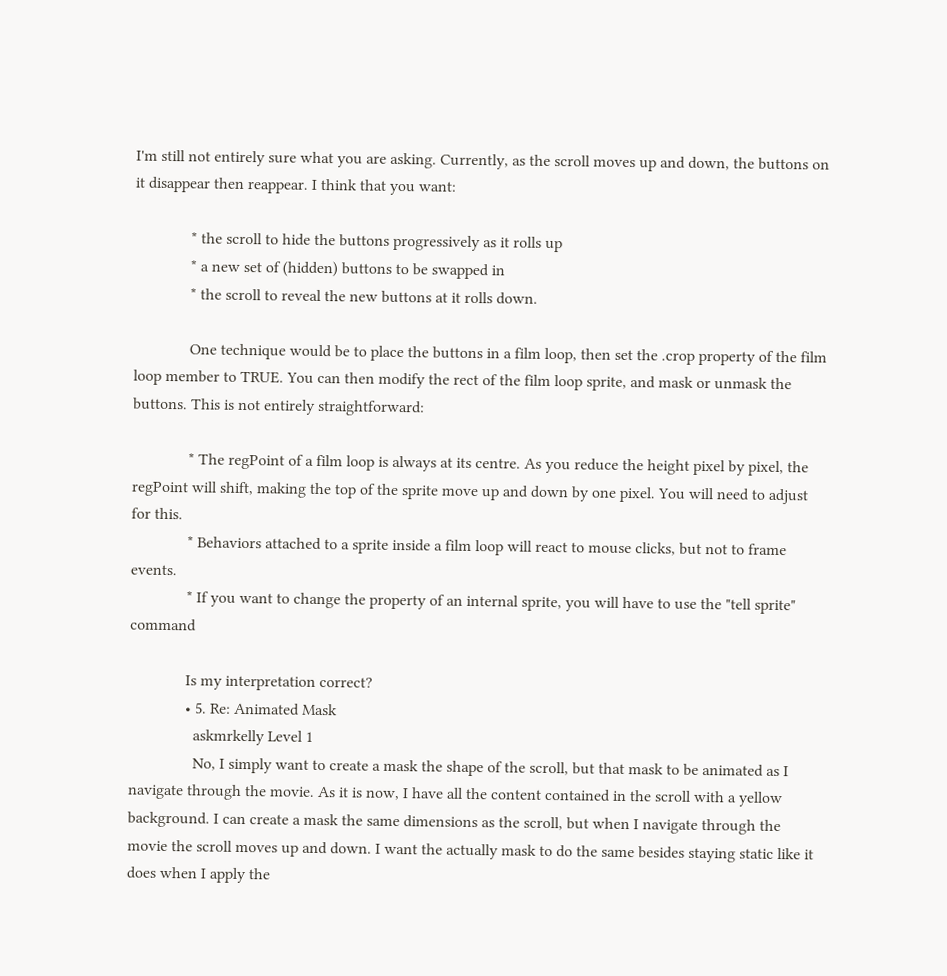I'm still not entirely sure what you are asking. Currently, as the scroll moves up and down, the buttons on it disappear then reappear. I think that you want:

              * the scroll to hide the buttons progressively as it rolls up
              * a new set of (hidden) buttons to be swapped in
              * the scroll to reveal the new buttons at it rolls down.

              One technique would be to place the buttons in a film loop, then set the .crop property of the film loop member to TRUE. You can then modify the rect of the film loop sprite, and mask or unmask the buttons. This is not entirely straightforward:

              * The regPoint of a film loop is always at its centre. As you reduce the height pixel by pixel, the regPoint will shift, making the top of the sprite move up and down by one pixel. You will need to adjust for this.
              * Behaviors attached to a sprite inside a film loop will react to mouse clicks, but not to frame events.
              * If you want to change the property of an internal sprite, you will have to use the "tell sprite" command

              Is my interpretation correct?
              • 5. Re: Animated Mask
                askmrkelly Level 1
                No, I simply want to create a mask the shape of the scroll, but that mask to be animated as I navigate through the movie. As it is now, I have all the content contained in the scroll with a yellow background. I can create a mask the same dimensions as the scroll, but when I navigate through the movie the scroll moves up and down. I want the actually mask to do the same besides staying static like it does when I apply the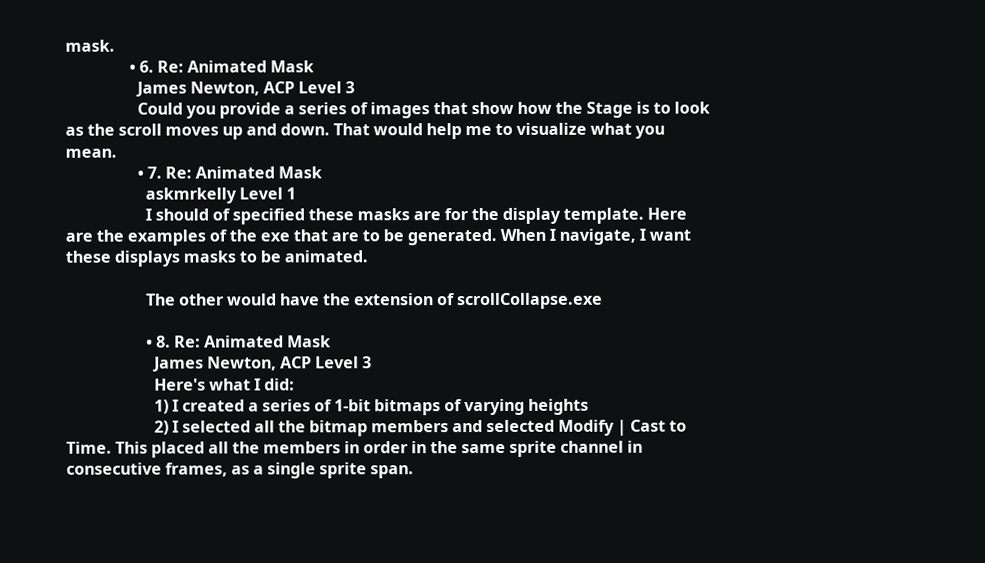mask.
                • 6. Re: Animated Mask
                  James Newton, ACP Level 3
                  Could you provide a series of images that show how the Stage is to look as the scroll moves up and down. That would help me to visualize what you mean.
                  • 7. Re: Animated Mask
                    askmrkelly Level 1
                    I should of specified these masks are for the display template. Here are the examples of the exe that are to be generated. When I navigate, I want these displays masks to be animated.

                    The other would have the extension of scrollCollapse.exe

                    • 8. Re: Animated Mask
                      James Newton, ACP Level 3
                      Here's what I did:
                      1) I created a series of 1-bit bitmaps of varying heights
                      2) I selected all the bitmap members and selected Modify | Cast to Time. This placed all the members in order in the same sprite channel in consecutive frames, as a single sprite span.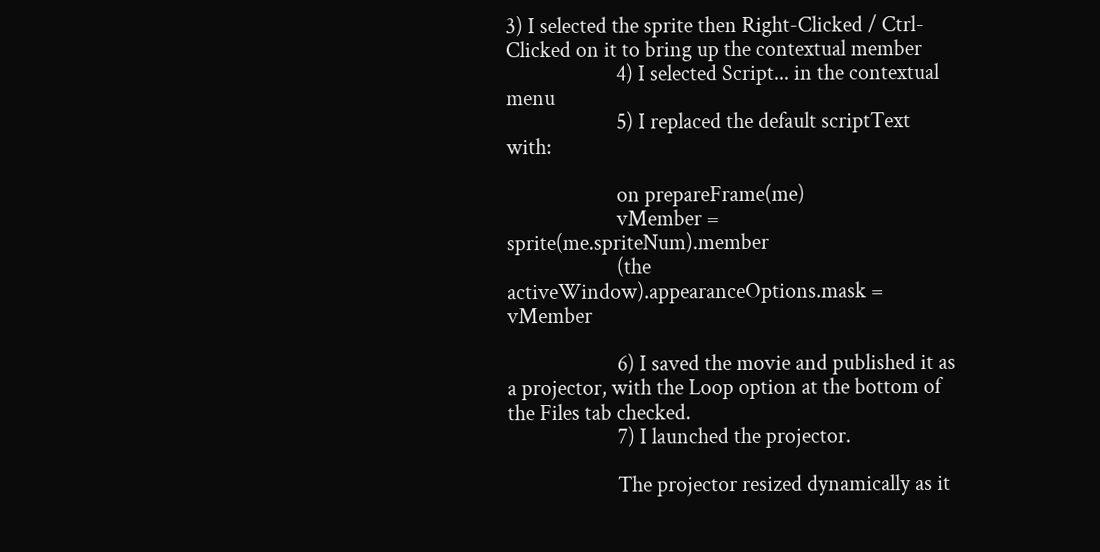3) I selected the sprite then Right-Clicked / Ctrl-Clicked on it to bring up the contextual member
                      4) I selected Script... in the contextual menu
                      5) I replaced the default scriptText with:

                      on prepareFrame(me)
                      vMember = sprite(me.spriteNum).member
                      (the activeWindow).appearanceOptions.mask = vMember

                      6) I saved the movie and published it as a projector, with the Loop option at the bottom of the Files tab checked.
                      7) I launched the projector.

                      The projector resized dynamically as it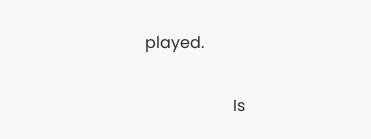played.

                      Is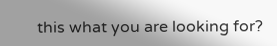this what you are looking for?